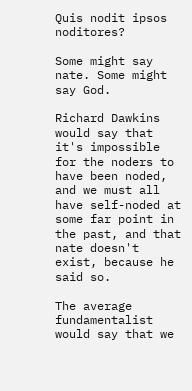Quis nodit ipsos noditores?

Some might say nate. Some might say God.

Richard Dawkins would say that it's impossible for the noders to have been noded, and we must all have self-noded at some far point in the past, and that nate doesn't exist, because he said so.

The average fundamentalist would say that we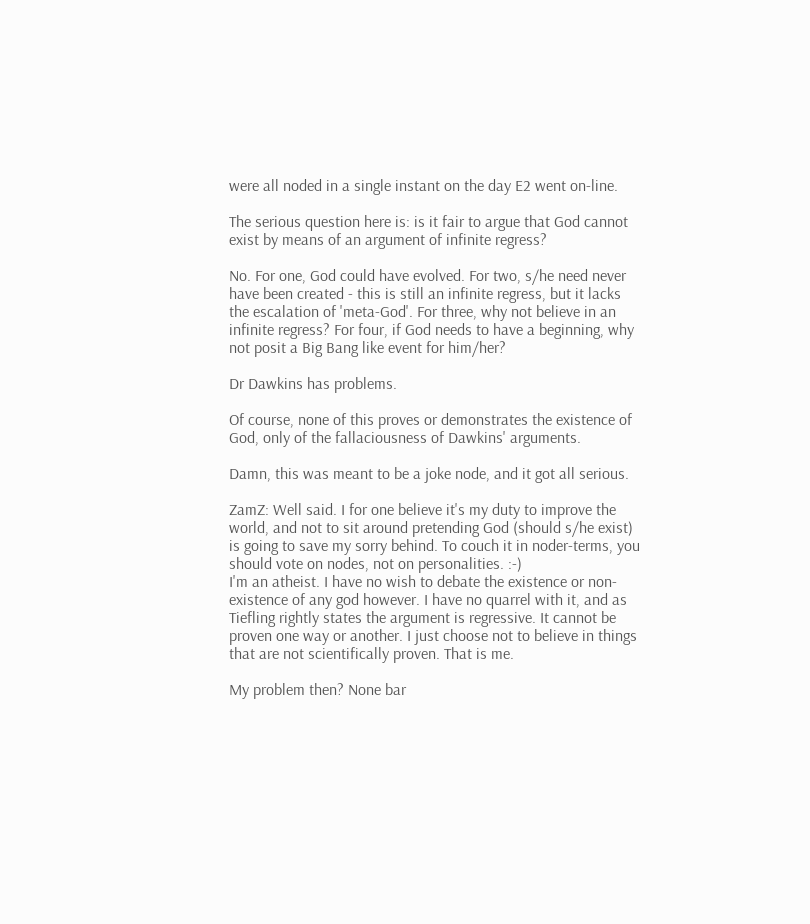were all noded in a single instant on the day E2 went on-line.

The serious question here is: is it fair to argue that God cannot exist by means of an argument of infinite regress?

No. For one, God could have evolved. For two, s/he need never have been created - this is still an infinite regress, but it lacks the escalation of 'meta-God'. For three, why not believe in an infinite regress? For four, if God needs to have a beginning, why not posit a Big Bang like event for him/her?

Dr Dawkins has problems.

Of course, none of this proves or demonstrates the existence of God, only of the fallaciousness of Dawkins' arguments.

Damn, this was meant to be a joke node, and it got all serious.

ZamZ: Well said. I for one believe it's my duty to improve the world, and not to sit around pretending God (should s/he exist) is going to save my sorry behind. To couch it in noder-terms, you should vote on nodes, not on personalities. :-)
I'm an atheist. I have no wish to debate the existence or non-existence of any god however. I have no quarrel with it, and as Tiefling rightly states the argument is regressive. It cannot be proven one way or another. I just choose not to believe in things that are not scientifically proven. That is me.

My problem then? None bar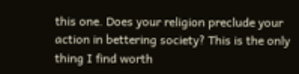this one. Does your religion preclude your action in bettering society? This is the only thing I find worth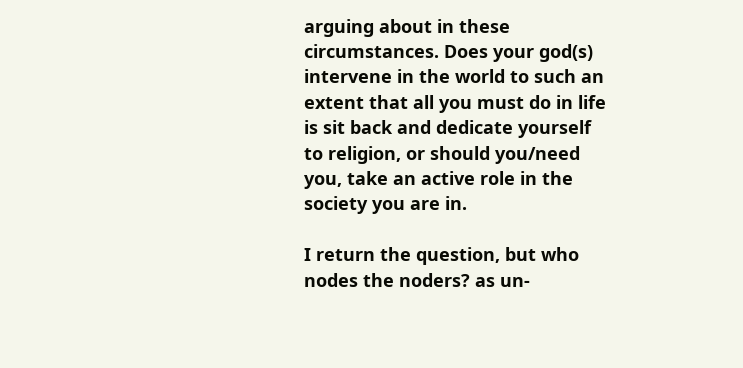arguing about in these circumstances. Does your god(s) intervene in the world to such an extent that all you must do in life is sit back and dedicate yourself to religion, or should you/need you, take an active role in the society you are in.

I return the question, but who nodes the noders? as un-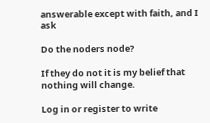answerable except with faith, and I ask

Do the noders node?

If they do not it is my belief that nothing will change.

Log in or register to write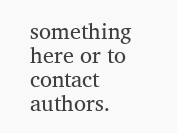something here or to contact authors.